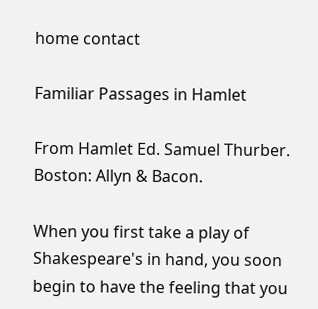home contact

Familiar Passages in Hamlet

From Hamlet Ed. Samuel Thurber. Boston: Allyn & Bacon.

When you first take a play of Shakespeare's in hand, you soon begin to have the feeling that you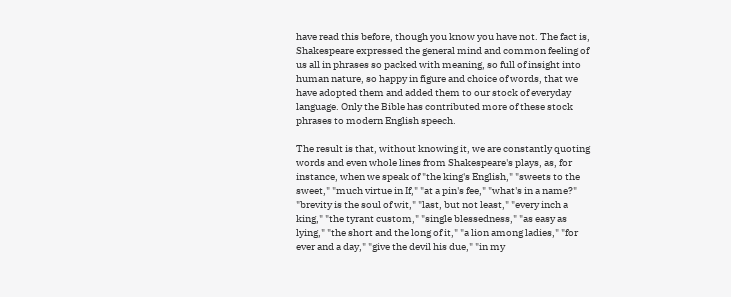have read this before, though you know you have not. The fact is, Shakespeare expressed the general mind and common feeling of us all in phrases so packed with meaning, so full of insight into human nature, so happy in figure and choice of words, that we have adopted them and added them to our stock of everyday language. Only the Bible has contributed more of these stock phrases to modern English speech.

The result is that, without knowing it, we are constantly quoting words and even whole lines from Shakespeare's plays, as, for instance, when we speak of "the king's English," "sweets to the sweet," "much virtue in If," "at a pin's fee," "what's in a name?" "brevity is the soul of wit," "last, but not least," "every inch a king," "the tyrant custom," "single blessedness," "as easy as lying," "the short and the long of it," "a lion among ladies," "for ever and a day," "give the devil his due," "in my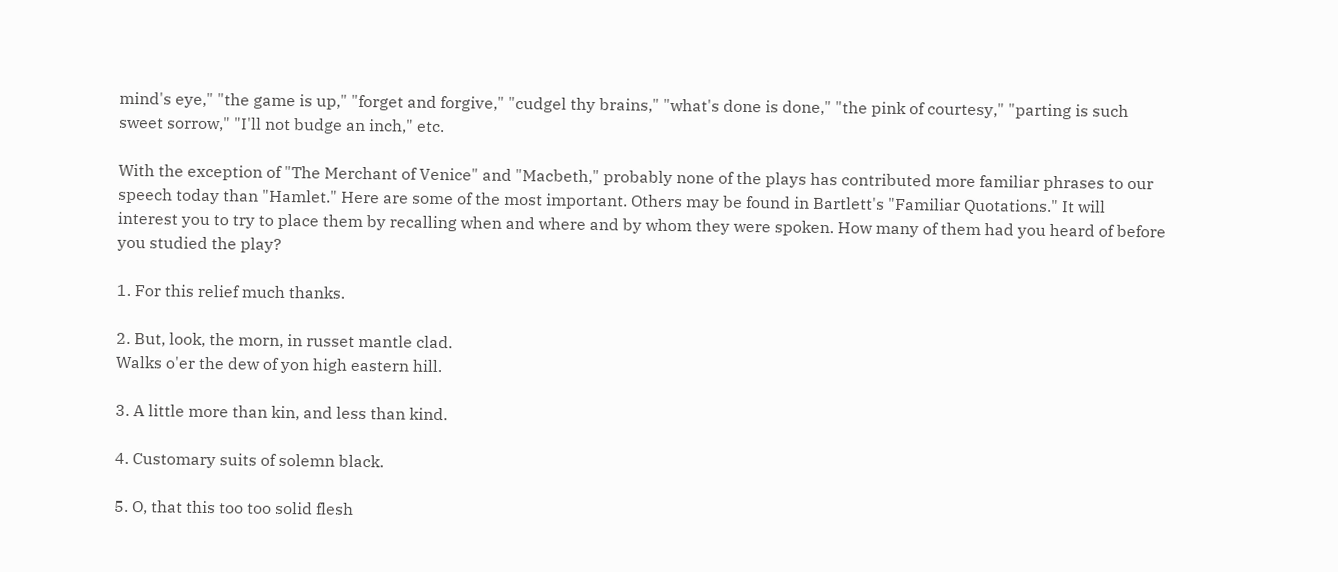mind's eye," "the game is up," "forget and forgive," "cudgel thy brains," "what's done is done," "the pink of courtesy," "parting is such sweet sorrow," "I'll not budge an inch," etc.

With the exception of "The Merchant of Venice" and "Macbeth," probably none of the plays has contributed more familiar phrases to our speech today than "Hamlet." Here are some of the most important. Others may be found in Bartlett's "Familiar Quotations." It will interest you to try to place them by recalling when and where and by whom they were spoken. How many of them had you heard of before you studied the play?

1. For this relief much thanks.

2. But, look, the morn, in russet mantle clad.
Walks o'er the dew of yon high eastern hill.

3. A little more than kin, and less than kind.

4. Customary suits of solemn black.

5. O, that this too too solid flesh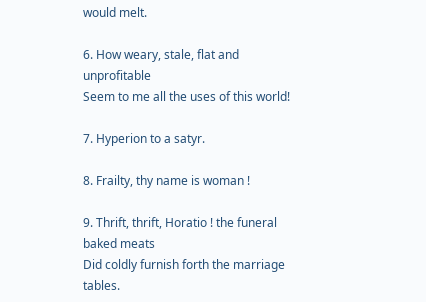would melt.

6. How weary, stale, flat and unprofitable
Seem to me all the uses of this world!

7. Hyperion to a satyr.

8. Frailty, thy name is woman !

9. Thrift, thrift, Horatio ! the funeral baked meats
Did coldly furnish forth the marriage tables.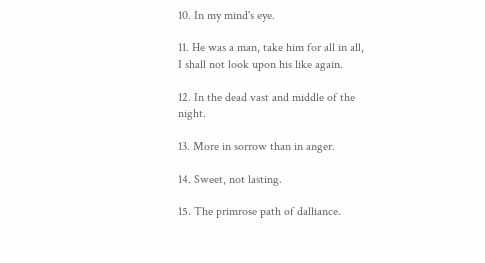10. In my mind's eye.

11. He was a man, take him for all in all,
I shall not look upon his like again.

12. In the dead vast and middle of the night.

13. More in sorrow than in anger.

14. Sweet, not lasting.

15. The primrose path of dalliance.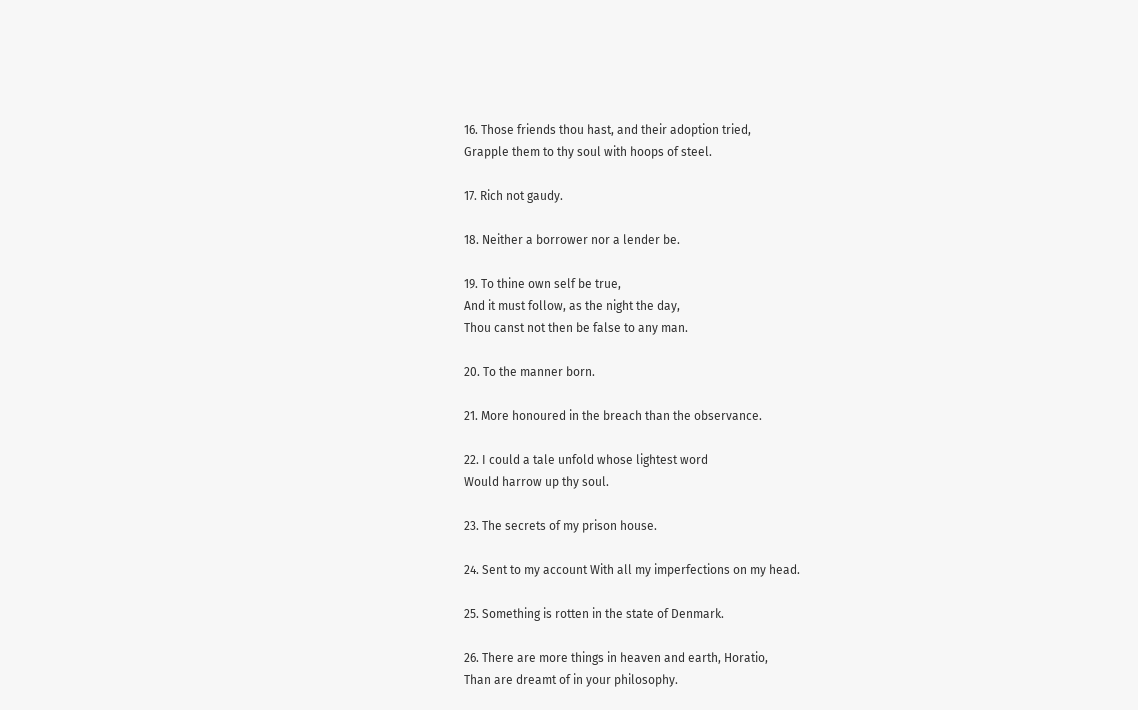16. Those friends thou hast, and their adoption tried,
Grapple them to thy soul with hoops of steel.

17. Rich not gaudy.

18. Neither a borrower nor a lender be.

19. To thine own self be true,
And it must follow, as the night the day,
Thou canst not then be false to any man.

20. To the manner born.

21. More honoured in the breach than the observance.

22. I could a tale unfold whose lightest word
Would harrow up thy soul.

23. The secrets of my prison house.

24. Sent to my account With all my imperfections on my head.

25. Something is rotten in the state of Denmark.

26. There are more things in heaven and earth, Horatio,
Than are dreamt of in your philosophy.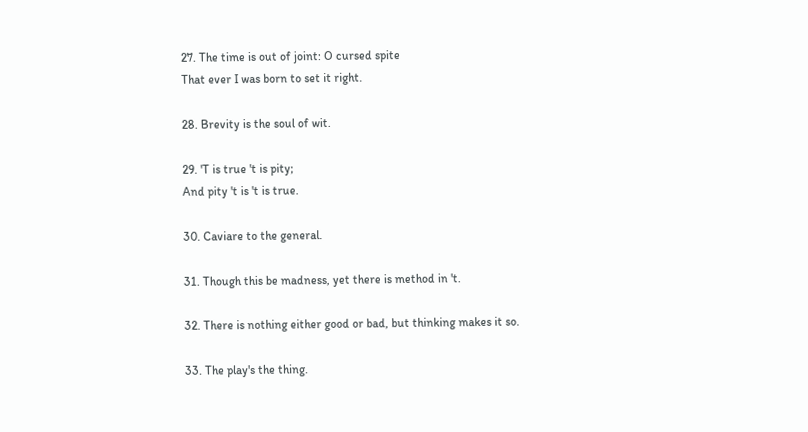27. The time is out of joint: O cursed spite
That ever I was born to set it right.

28. Brevity is the soul of wit.

29. 'T is true 't is pity;
And pity 't is 't is true.

30. Caviare to the general.

31. Though this be madness, yet there is method in 't.

32. There is nothing either good or bad, but thinking makes it so.

33. The play's the thing.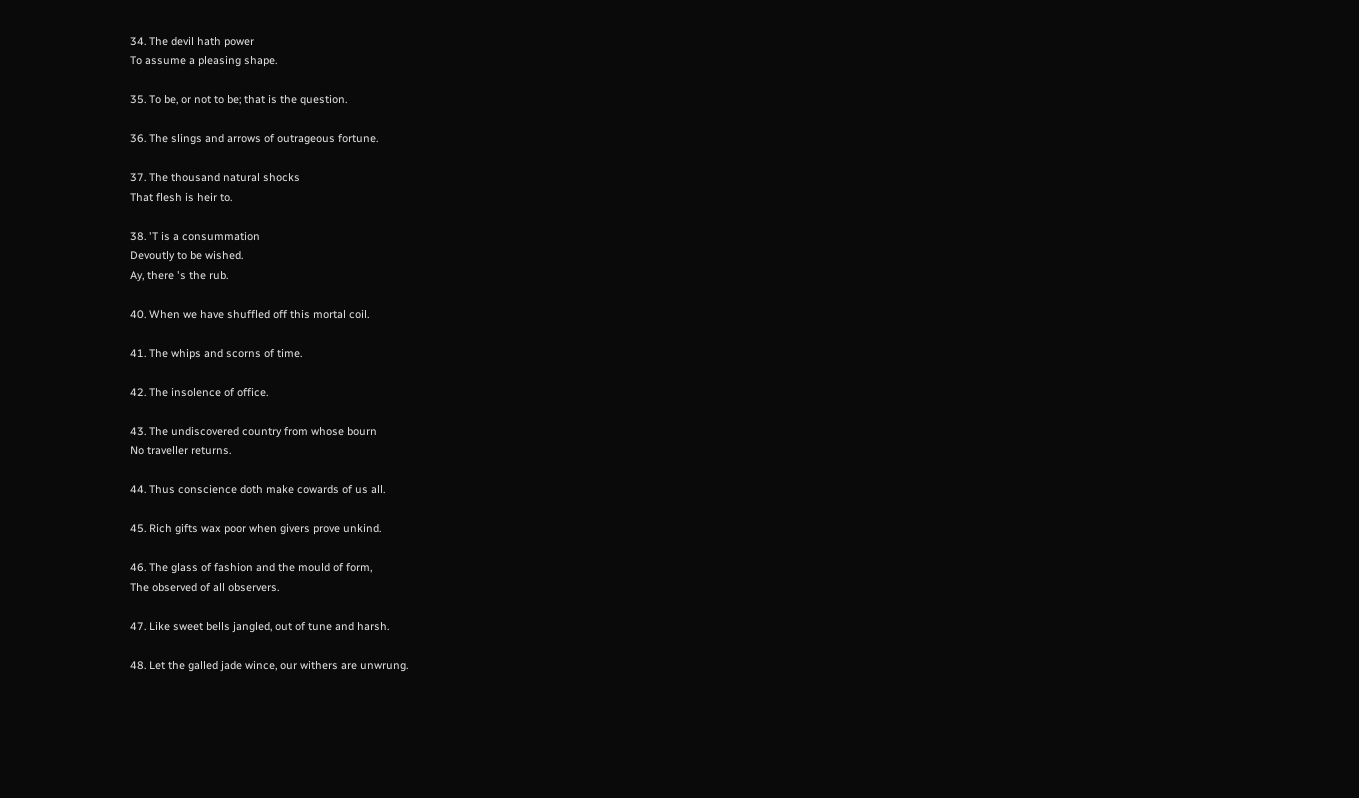34. The devil hath power
To assume a pleasing shape.

35. To be, or not to be; that is the question.

36. The slings and arrows of outrageous fortune.

37. The thousand natural shocks
That flesh is heir to.

38. 'T is a consummation
Devoutly to be wished.
Ay, there 's the rub.

40. When we have shuffled off this mortal coil.

41. The whips and scorns of time.

42. The insolence of office.

43. The undiscovered country from whose bourn
No traveller returns.

44. Thus conscience doth make cowards of us all.

45. Rich gifts wax poor when givers prove unkind.

46. The glass of fashion and the mould of form,
The observed of all observers.

47. Like sweet bells jangled, out of tune and harsh.

48. Let the galled jade wince, our withers are unwrung.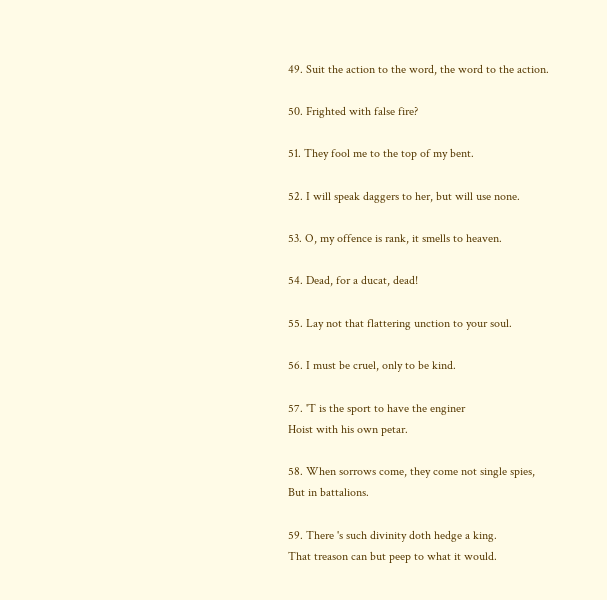49. Suit the action to the word, the word to the action.

50. Frighted with false fire?

51. They fool me to the top of my bent.

52. I will speak daggers to her, but will use none.

53. O, my offence is rank, it smells to heaven.

54. Dead, for a ducat, dead!

55. Lay not that flattering unction to your soul.

56. I must be cruel, only to be kind.

57. 'T is the sport to have the enginer
Hoist with his own petar.

58. When sorrows come, they come not single spies,
But in battalions.

59. There 's such divinity doth hedge a king.
That treason can but peep to what it would.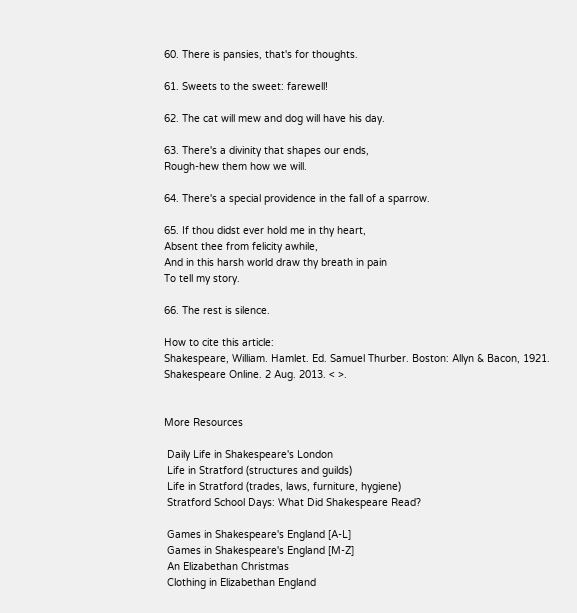60. There is pansies, that's for thoughts.

61. Sweets to the sweet: farewell!

62. The cat will mew and dog will have his day.

63. There's a divinity that shapes our ends,
Rough-hew them how we will.

64. There's a special providence in the fall of a sparrow.

65. If thou didst ever hold me in thy heart,
Absent thee from felicity awhile,
And in this harsh world draw thy breath in pain
To tell my story.

66. The rest is silence.

How to cite this article:
Shakespeare, William. Hamlet. Ed. Samuel Thurber. Boston: Allyn & Bacon, 1921. Shakespeare Online. 2 Aug. 2013. < >.


More Resources

 Daily Life in Shakespeare's London
 Life in Stratford (structures and guilds)
 Life in Stratford (trades, laws, furniture, hygiene)
 Stratford School Days: What Did Shakespeare Read?

 Games in Shakespeare's England [A-L]
 Games in Shakespeare's England [M-Z]
 An Elizabethan Christmas
 Clothing in Elizabethan England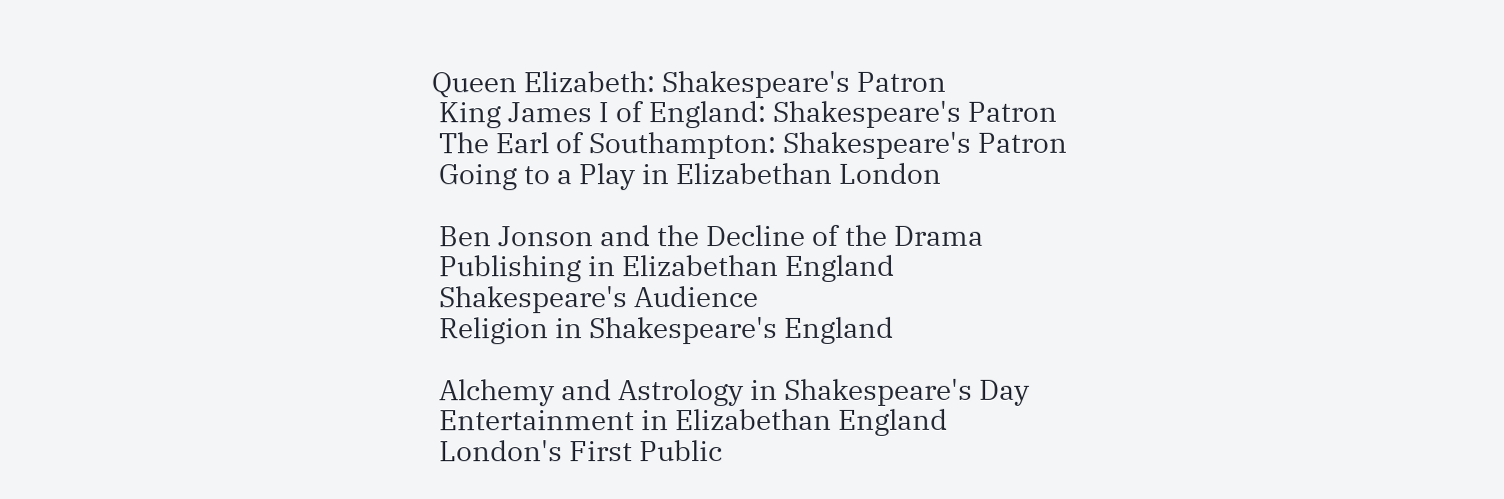Queen Elizabeth: Shakespeare's Patron
 King James I of England: Shakespeare's Patron
 The Earl of Southampton: Shakespeare's Patron
 Going to a Play in Elizabethan London

 Ben Jonson and the Decline of the Drama
 Publishing in Elizabethan England
 Shakespeare's Audience
 Religion in Shakespeare's England

 Alchemy and Astrology in Shakespeare's Day
 Entertainment in Elizabethan England
 London's First Public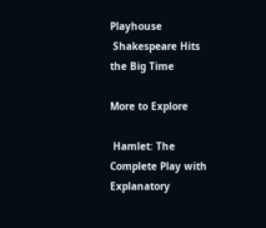Playhouse
 Shakespeare Hits the Big Time

More to Explore

 Hamlet: The Complete Play with Explanatory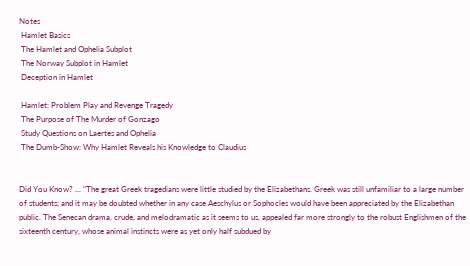Notes
 Hamlet Basics
 The Hamlet and Ophelia Subplot
 The Norway Subplot in Hamlet
 Deception in Hamlet

 Hamlet: Problem Play and Revenge Tragedy
 The Purpose of The Murder of Gonzago
 Study Questions on Laertes and Ophelia
 The Dumb-Show: Why Hamlet Reveals his Knowledge to Claudius


Did You Know? ... "The great Greek tragedians were little studied by the Elizabethans. Greek was still unfamiliar to a large number of students; and it may be doubted whether in any case Aeschylus or Sophocles would have been appreciated by the Elizabethan public. The Senecan drama, crude, and melodramatic as it seems to us, appealed far more strongly to the robust Englishmen of the sixteenth century, whose animal instincts were as yet only half subdued by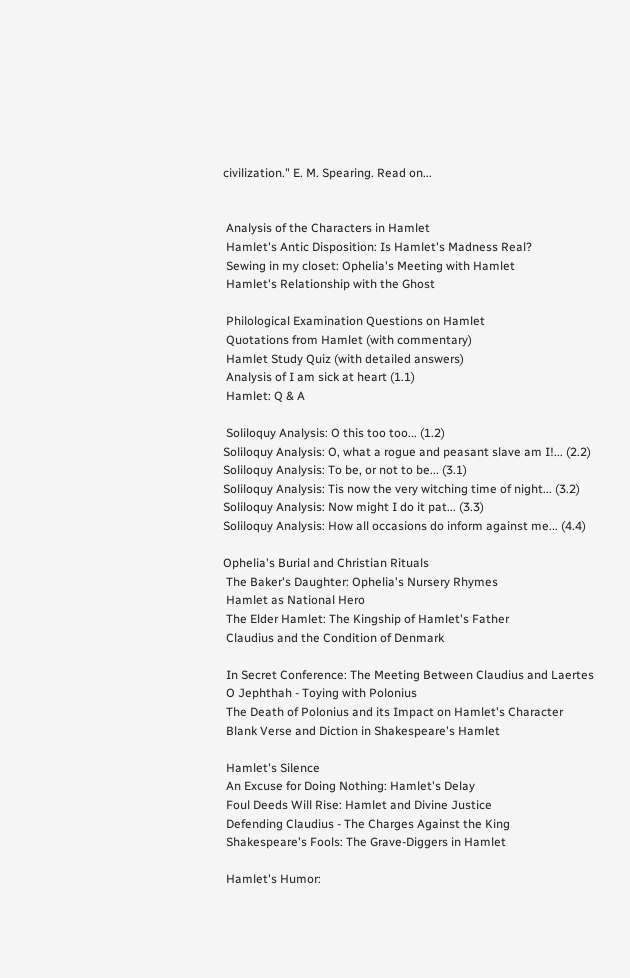civilization." E. M. Spearing. Read on...


 Analysis of the Characters in Hamlet
 Hamlet's Antic Disposition: Is Hamlet's Madness Real?
 Sewing in my closet: Ophelia's Meeting with Hamlet
 Hamlet's Relationship with the Ghost

 Philological Examination Questions on Hamlet
 Quotations from Hamlet (with commentary)
 Hamlet Study Quiz (with detailed answers)
 Analysis of I am sick at heart (1.1)
 Hamlet: Q & A

 Soliloquy Analysis: O this too too... (1.2)
Soliloquy Analysis: O, what a rogue and peasant slave am I!... (2.2)
Soliloquy Analysis: To be, or not to be... (3.1)
Soliloquy Analysis: Tis now the very witching time of night... (3.2)
Soliloquy Analysis: Now might I do it pat... (3.3)
Soliloquy Analysis: How all occasions do inform against me... (4.4)

Ophelia's Burial and Christian Rituals
 The Baker's Daughter: Ophelia's Nursery Rhymes
 Hamlet as National Hero
 The Elder Hamlet: The Kingship of Hamlet's Father
 Claudius and the Condition of Denmark

 In Secret Conference: The Meeting Between Claudius and Laertes
 O Jephthah - Toying with Polonius
 The Death of Polonius and its Impact on Hamlet's Character
 Blank Verse and Diction in Shakespeare's Hamlet

 Hamlet's Silence
 An Excuse for Doing Nothing: Hamlet's Delay
 Foul Deeds Will Rise: Hamlet and Divine Justice
 Defending Claudius - The Charges Against the King
 Shakespeare's Fools: The Grave-Diggers in Hamlet

 Hamlet's Humor: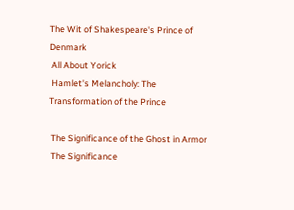The Wit of Shakespeare's Prince of Denmark
 All About Yorick
 Hamlet's Melancholy: The Transformation of the Prince

 The Significance of the Ghost in Armor
 The Significance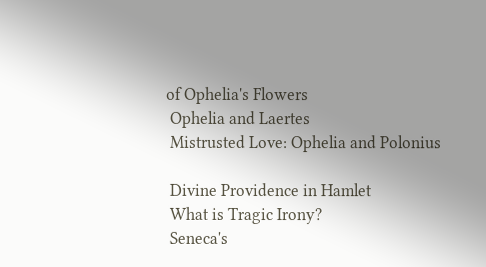of Ophelia's Flowers
 Ophelia and Laertes
 Mistrusted Love: Ophelia and Polonius

 Divine Providence in Hamlet
 What is Tragic Irony?
 Seneca's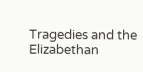Tragedies and the Elizabethan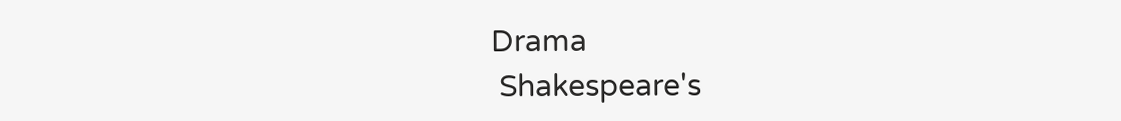Drama
 Shakespeare's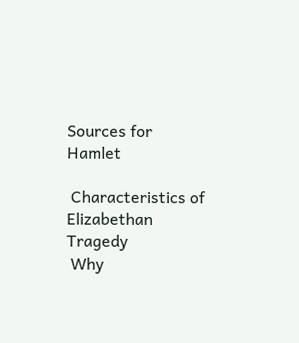Sources for Hamlet

 Characteristics of Elizabethan Tragedy
 Why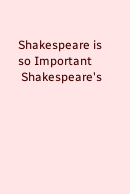Shakespeare is so Important
 Shakespeare's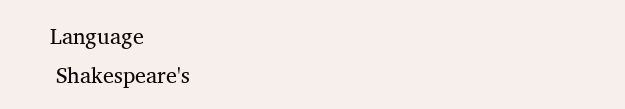Language
 Shakespeare's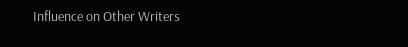Influence on Other Writers